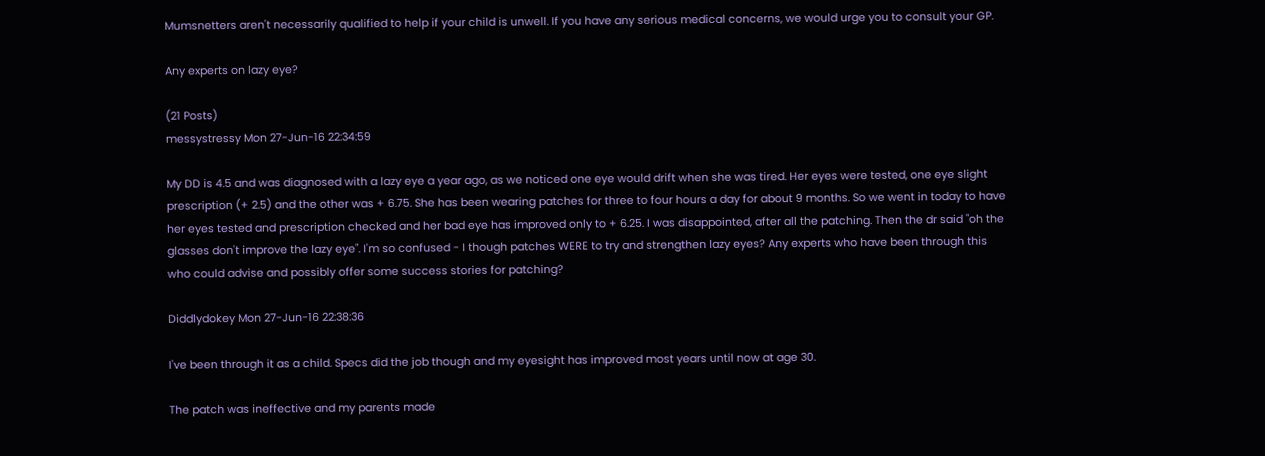Mumsnetters aren't necessarily qualified to help if your child is unwell. If you have any serious medical concerns, we would urge you to consult your GP.

Any experts on lazy eye?

(21 Posts)
messystressy Mon 27-Jun-16 22:34:59

My DD is 4.5 and was diagnosed with a lazy eye a year ago, as we noticed one eye would drift when she was tired. Her eyes were tested, one eye slight prescription (+ 2.5) and the other was + 6.75. She has been wearing patches for three to four hours a day for about 9 months. So we went in today to have her eyes tested and prescription checked and her bad eye has improved only to + 6.25. I was disappointed, after all the patching. Then the dr said "oh the glasses don't improve the lazy eye". I'm so confused - I though patches WERE to try and strengthen lazy eyes? Any experts who have been through this who could advise and possibly offer some success stories for patching?

Diddlydokey Mon 27-Jun-16 22:38:36

I've been through it as a child. Specs did the job though and my eyesight has improved most years until now at age 30.

The patch was ineffective and my parents made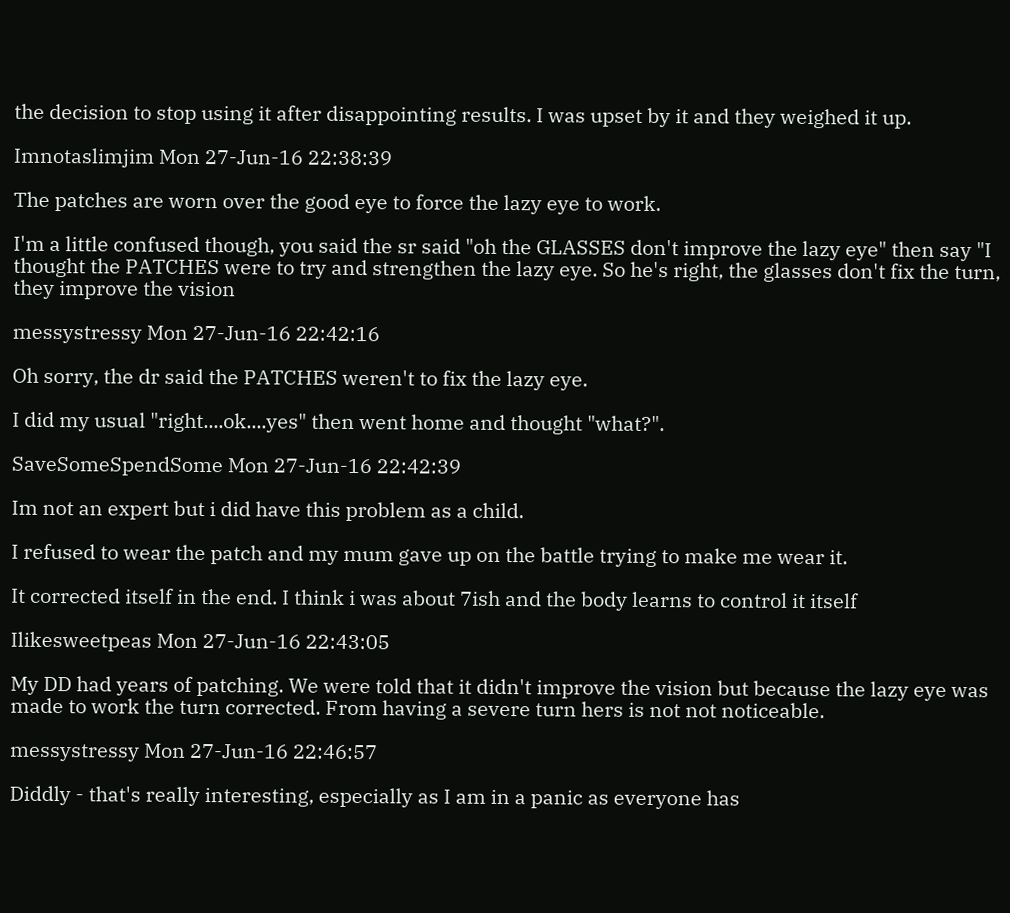the decision to stop using it after disappointing results. I was upset by it and they weighed it up.

Imnotaslimjim Mon 27-Jun-16 22:38:39

The patches are worn over the good eye to force the lazy eye to work.

I'm a little confused though, you said the sr said "oh the GLASSES don't improve the lazy eye" then say "I thought the PATCHES were to try and strengthen the lazy eye. So he's right, the glasses don't fix the turn, they improve the vision

messystressy Mon 27-Jun-16 22:42:16

Oh sorry, the dr said the PATCHES weren't to fix the lazy eye.

I did my usual "right....ok....yes" then went home and thought "what?".

SaveSomeSpendSome Mon 27-Jun-16 22:42:39

Im not an expert but i did have this problem as a child.

I refused to wear the patch and my mum gave up on the battle trying to make me wear it.

It corrected itself in the end. I think i was about 7ish and the body learns to control it itself

Ilikesweetpeas Mon 27-Jun-16 22:43:05

My DD had years of patching. We were told that it didn't improve the vision but because the lazy eye was made to work the turn corrected. From having a severe turn hers is not not noticeable.

messystressy Mon 27-Jun-16 22:46:57

Diddly - that's really interesting, especially as I am in a panic as everyone has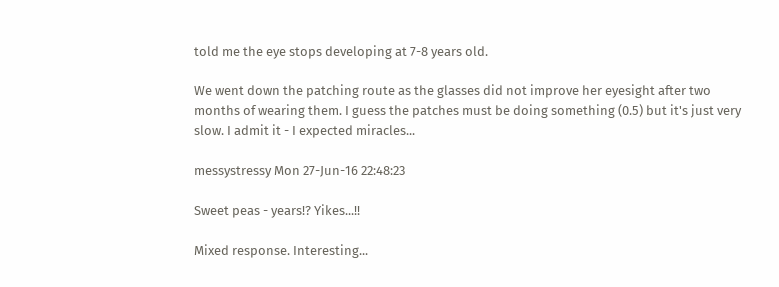told me the eye stops developing at 7-8 years old.

We went down the patching route as the glasses did not improve her eyesight after two months of wearing them. I guess the patches must be doing something (0.5) but it's just very slow. I admit it - I expected miracles...

messystressy Mon 27-Jun-16 22:48:23

Sweet peas - years!? Yikes...!!

Mixed response. Interesting...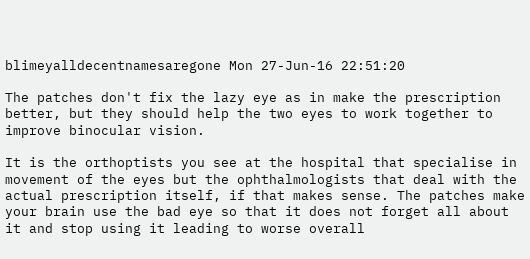blimeyalldecentnamesaregone Mon 27-Jun-16 22:51:20

The patches don't fix the lazy eye as in make the prescription better, but they should help the two eyes to work together to improve binocular vision.

It is the orthoptists you see at the hospital that specialise in movement of the eyes but the ophthalmologists that deal with the actual prescription itself, if that makes sense. The patches make your brain use the bad eye so that it does not forget all about it and stop using it leading to worse overall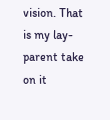vision. That is my lay-parent take on it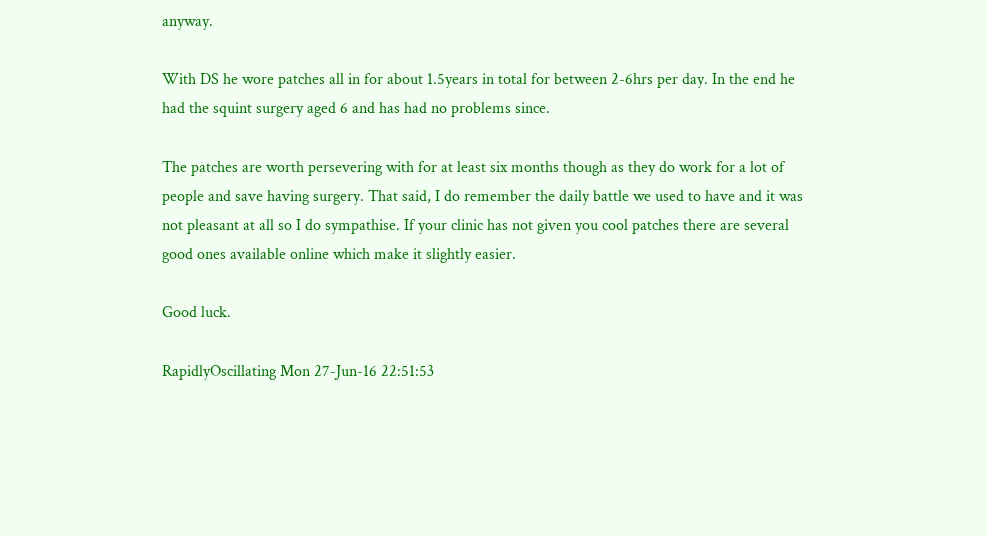anyway.

With DS he wore patches all in for about 1.5years in total for between 2-6hrs per day. In the end he had the squint surgery aged 6 and has had no problems since.

The patches are worth persevering with for at least six months though as they do work for a lot of people and save having surgery. That said, I do remember the daily battle we used to have and it was not pleasant at all so I do sympathise. If your clinic has not given you cool patches there are several good ones available online which make it slightly easier.

Good luck.

RapidlyOscillating Mon 27-Jun-16 22:51:53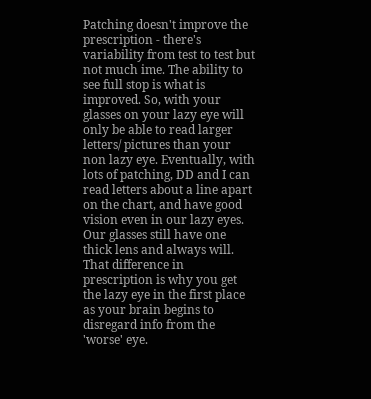Patching doesn't improve the prescription - there's variability from test to test but not much ime. The ability to see full stop is what is improved. So, with your glasses on your lazy eye will only be able to read larger letters/ pictures than your non lazy eye. Eventually, with lots of patching, DD and I can read letters about a line apart on the chart, and have good vision even in our lazy eyes. Our glasses still have one thick lens and always will. That difference in prescription is why you get the lazy eye in the first place as your brain begins to disregard info from the 'worse' eye.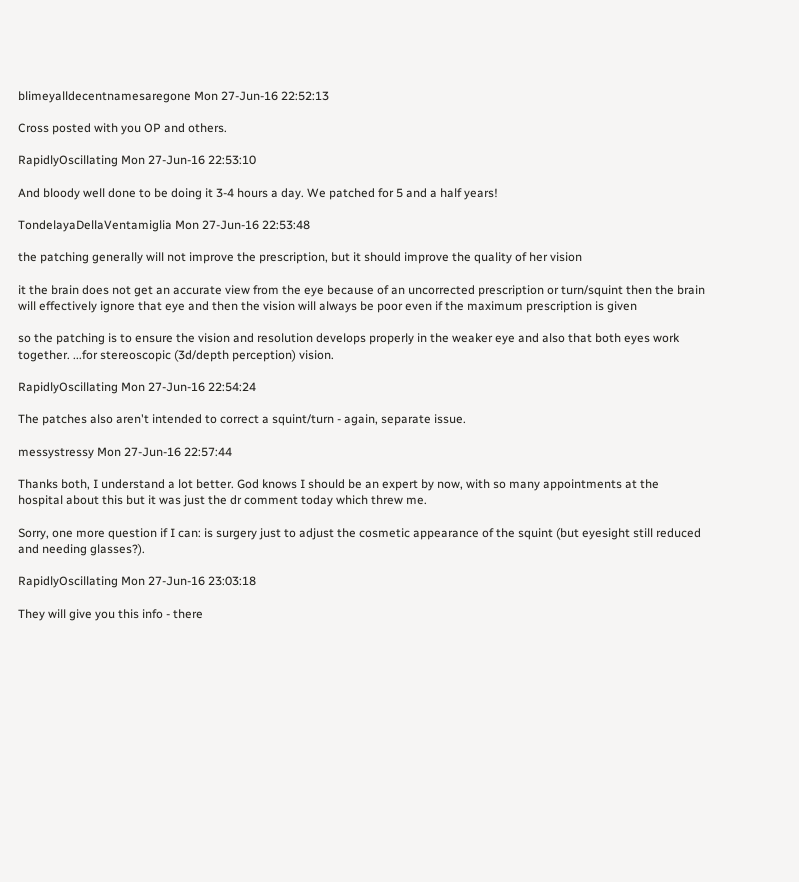blimeyalldecentnamesaregone Mon 27-Jun-16 22:52:13

Cross posted with you OP and others.

RapidlyOscillating Mon 27-Jun-16 22:53:10

And bloody well done to be doing it 3-4 hours a day. We patched for 5 and a half years!

TondelayaDellaVentamiglia Mon 27-Jun-16 22:53:48

the patching generally will not improve the prescription, but it should improve the quality of her vision

it the brain does not get an accurate view from the eye because of an uncorrected prescription or turn/squint then the brain will effectively ignore that eye and then the vision will always be poor even if the maximum prescription is given

so the patching is to ensure the vision and resolution develops properly in the weaker eye and also that both eyes work together. ...for stereoscopic (3d/depth perception) vision.

RapidlyOscillating Mon 27-Jun-16 22:54:24

The patches also aren't intended to correct a squint/turn - again, separate issue.

messystressy Mon 27-Jun-16 22:57:44

Thanks both, I understand a lot better. God knows I should be an expert by now, with so many appointments at the hospital about this but it was just the dr comment today which threw me.

Sorry, one more question if I can: is surgery just to adjust the cosmetic appearance of the squint (but eyesight still reduced and needing glasses?).

RapidlyOscillating Mon 27-Jun-16 23:03:18

They will give you this info - there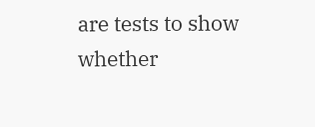are tests to show whether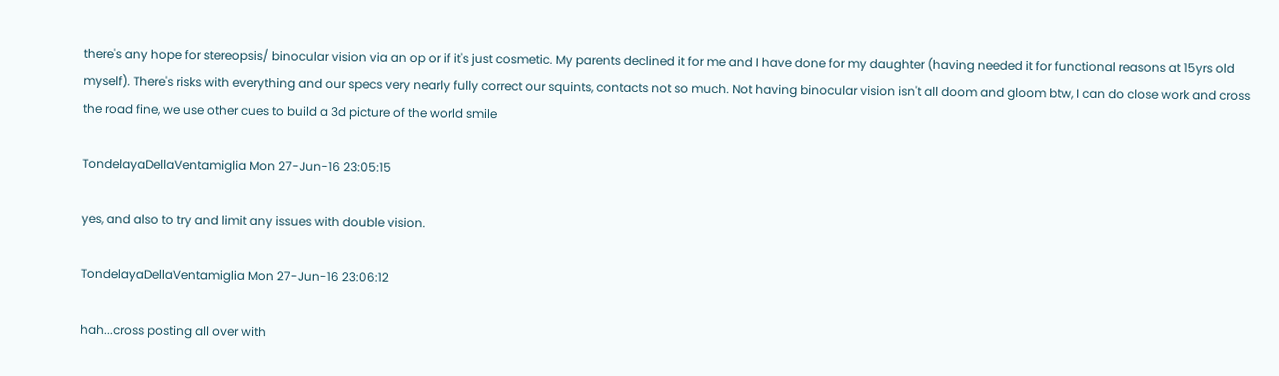there's any hope for stereopsis/ binocular vision via an op or if it's just cosmetic. My parents declined it for me and I have done for my daughter (having needed it for functional reasons at 15yrs old myself). There's risks with everything and our specs very nearly fully correct our squints, contacts not so much. Not having binocular vision isn't all doom and gloom btw, I can do close work and cross the road fine, we use other cues to build a 3d picture of the world smile

TondelayaDellaVentamiglia Mon 27-Jun-16 23:05:15

yes, and also to try and limit any issues with double vision.

TondelayaDellaVentamiglia Mon 27-Jun-16 23:06:12

hah...cross posting all over with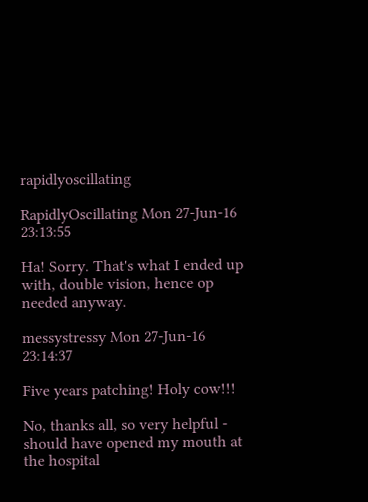rapidlyoscillating

RapidlyOscillating Mon 27-Jun-16 23:13:55

Ha! Sorry. That's what I ended up with, double vision, hence op needed anyway.

messystressy Mon 27-Jun-16 23:14:37

Five years patching! Holy cow!!!

No, thanks all, so very helpful - should have opened my mouth at the hospital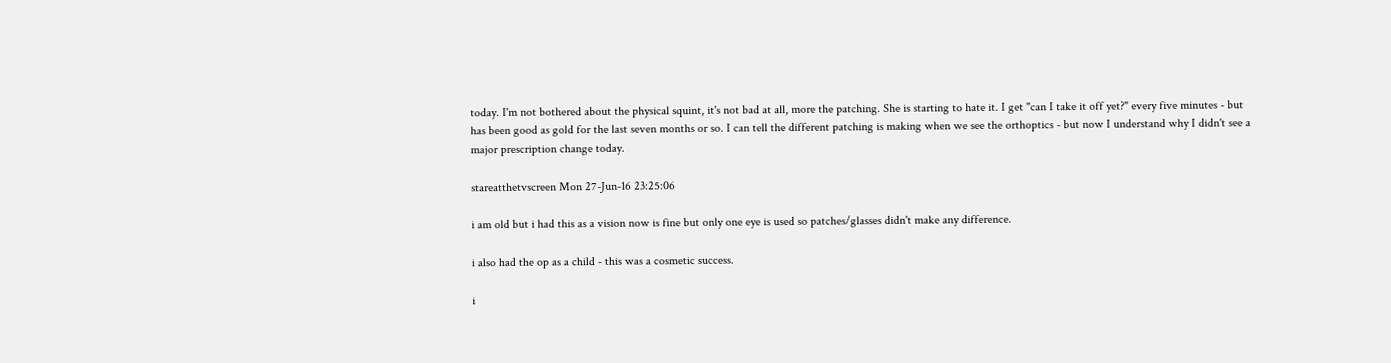today. I'm not bothered about the physical squint, it's not bad at all, more the patching. She is starting to hate it. I get "can I take it off yet?" every five minutes - but has been good as gold for the last seven months or so. I can tell the different patching is making when we see the orthoptics - but now I understand why I didn't see a major prescription change today.

stareatthetvscreen Mon 27-Jun-16 23:25:06

i am old but i had this as a vision now is fine but only one eye is used so patches/glasses didn't make any difference.

i also had the op as a child - this was a cosmetic success.

i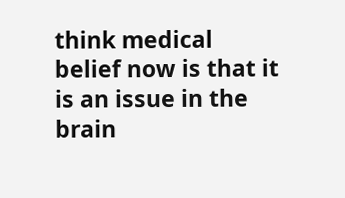think medical belief now is that it is an issue in the brain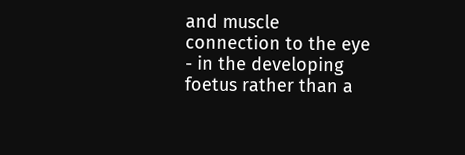and muscle connection to the eye - in the developing foetus rather than a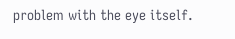problem with the eye itself.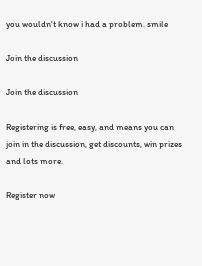you wouldn't know i had a problem. smile

Join the discussion

Join the discussion

Registering is free, easy, and means you can join in the discussion, get discounts, win prizes and lots more.

Register now